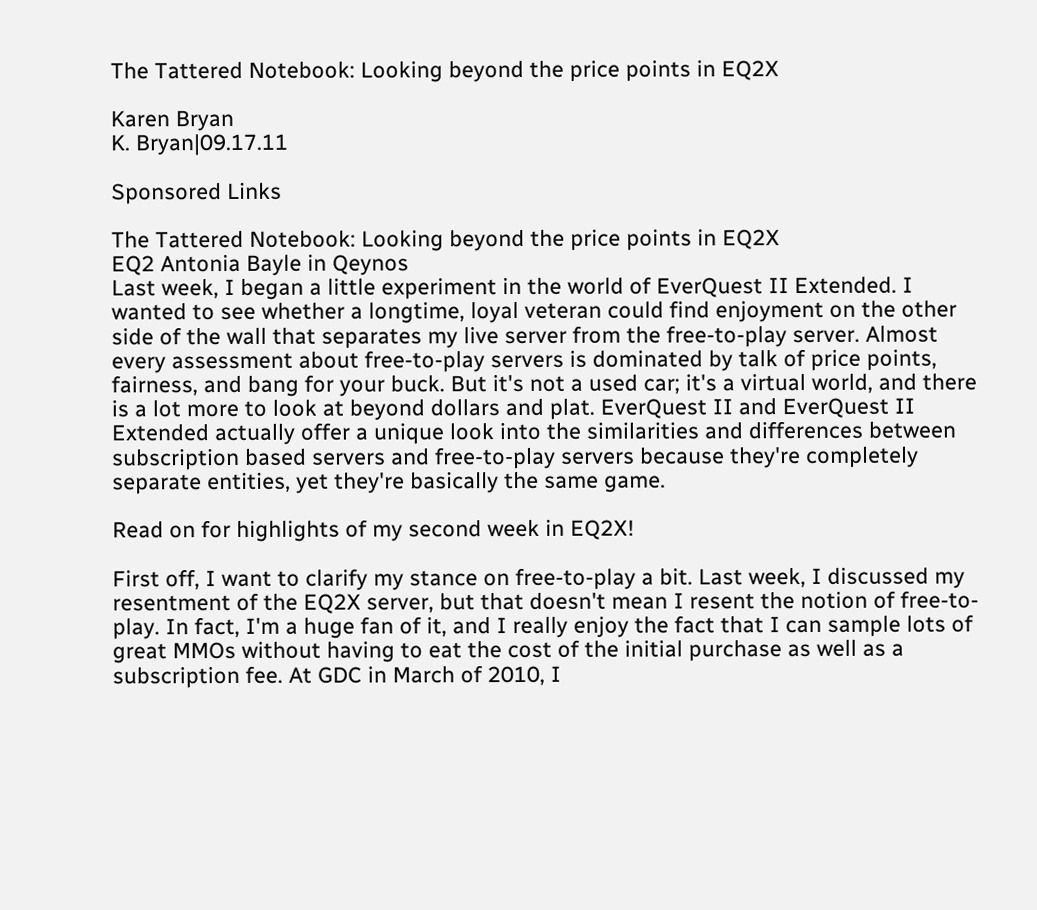The Tattered Notebook: Looking beyond the price points in EQ2X

Karen Bryan
K. Bryan|09.17.11

Sponsored Links

The Tattered Notebook: Looking beyond the price points in EQ2X
EQ2 Antonia Bayle in Qeynos
Last week, I began a little experiment in the world of EverQuest II Extended. I wanted to see whether a longtime, loyal veteran could find enjoyment on the other side of the wall that separates my live server from the free-to-play server. Almost every assessment about free-to-play servers is dominated by talk of price points, fairness, and bang for your buck. But it's not a used car; it's a virtual world, and there is a lot more to look at beyond dollars and plat. EverQuest II and EverQuest II Extended actually offer a unique look into the similarities and differences between subscription based servers and free-to-play servers because they're completely separate entities, yet they're basically the same game.

Read on for highlights of my second week in EQ2X!

First off, I want to clarify my stance on free-to-play a bit. Last week, I discussed my resentment of the EQ2X server, but that doesn't mean I resent the notion of free-to-play. In fact, I'm a huge fan of it, and I really enjoy the fact that I can sample lots of great MMOs without having to eat the cost of the initial purchase as well as a subscription fee. At GDC in March of 2010, I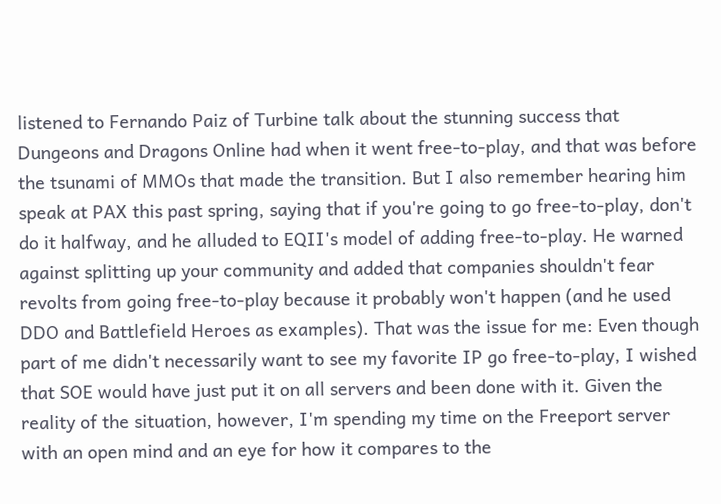listened to Fernando Paiz of Turbine talk about the stunning success that Dungeons and Dragons Online had when it went free-to-play, and that was before the tsunami of MMOs that made the transition. But I also remember hearing him speak at PAX this past spring, saying that if you're going to go free-to-play, don't do it halfway, and he alluded to EQII's model of adding free-to-play. He warned against splitting up your community and added that companies shouldn't fear revolts from going free-to-play because it probably won't happen (and he used DDO and Battlefield Heroes as examples). That was the issue for me: Even though part of me didn't necessarily want to see my favorite IP go free-to-play, I wished that SOE would have just put it on all servers and been done with it. Given the reality of the situation, however, I'm spending my time on the Freeport server with an open mind and an eye for how it compares to the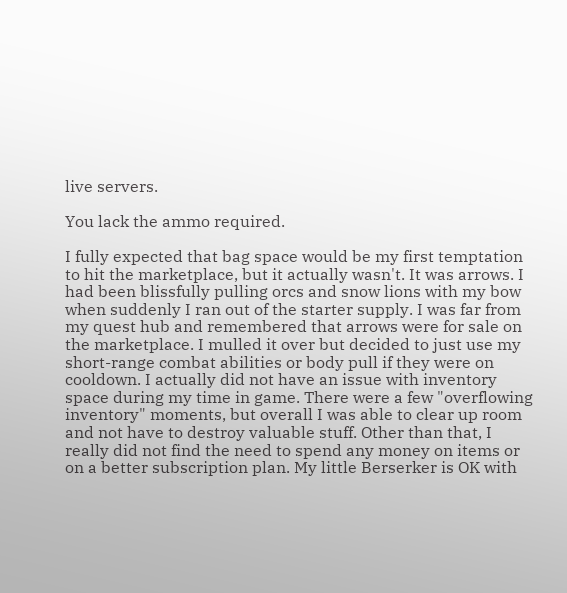live servers.

You lack the ammo required.

I fully expected that bag space would be my first temptation to hit the marketplace, but it actually wasn't. It was arrows. I had been blissfully pulling orcs and snow lions with my bow when suddenly I ran out of the starter supply. I was far from my quest hub and remembered that arrows were for sale on the marketplace. I mulled it over but decided to just use my short-range combat abilities or body pull if they were on cooldown. I actually did not have an issue with inventory space during my time in game. There were a few "overflowing inventory" moments, but overall I was able to clear up room and not have to destroy valuable stuff. Other than that, I really did not find the need to spend any money on items or on a better subscription plan. My little Berserker is OK with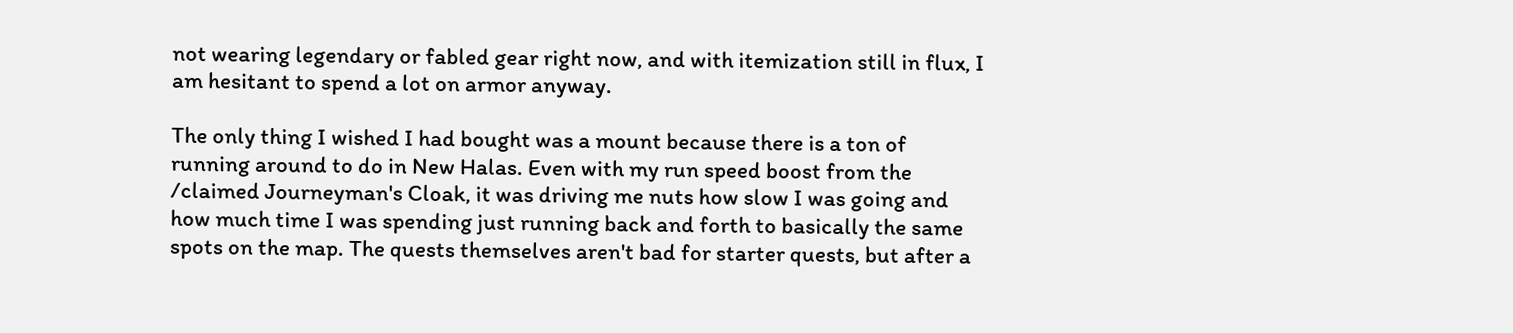not wearing legendary or fabled gear right now, and with itemization still in flux, I am hesitant to spend a lot on armor anyway.

The only thing I wished I had bought was a mount because there is a ton of running around to do in New Halas. Even with my run speed boost from the /claimed Journeyman's Cloak, it was driving me nuts how slow I was going and how much time I was spending just running back and forth to basically the same spots on the map. The quests themselves aren't bad for starter quests, but after a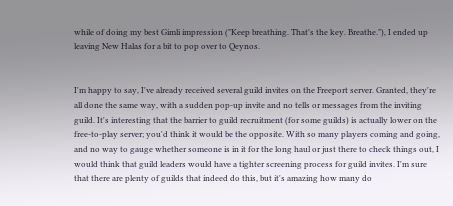while of doing my best Gimli impression ("Keep breathing. That's the key. Breathe."), I ended up leaving New Halas for a bit to pop over to Qeynos.


I'm happy to say, I've already received several guild invites on the Freeport server. Granted, they're all done the same way, with a sudden pop-up invite and no tells or messages from the inviting guild. It's interesting that the barrier to guild recruitment (for some guilds) is actually lower on the free-to-play server; you'd think it would be the opposite. With so many players coming and going, and no way to gauge whether someone is in it for the long haul or just there to check things out, I would think that guild leaders would have a tighter screening process for guild invites. I'm sure that there are plenty of guilds that indeed do this, but it's amazing how many do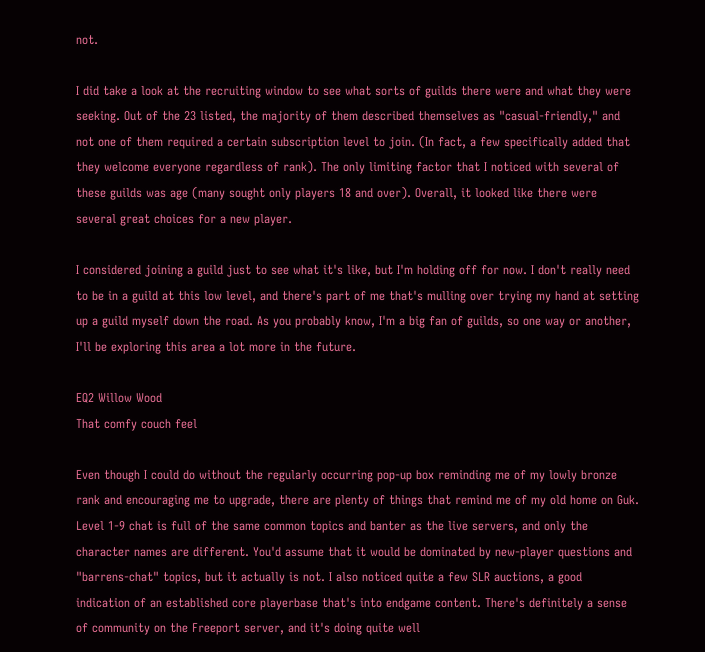not.

I did take a look at the recruiting window to see what sorts of guilds there were and what they were seeking. Out of the 23 listed, the majority of them described themselves as "casual-friendly," and not one of them required a certain subscription level to join. (In fact, a few specifically added that they welcome everyone regardless of rank). The only limiting factor that I noticed with several of these guilds was age (many sought only players 18 and over). Overall, it looked like there were several great choices for a new player.

I considered joining a guild just to see what it's like, but I'm holding off for now. I don't really need to be in a guild at this low level, and there's part of me that's mulling over trying my hand at setting up a guild myself down the road. As you probably know, I'm a big fan of guilds, so one way or another, I'll be exploring this area a lot more in the future.

EQ2 Willow Wood
That comfy couch feel

Even though I could do without the regularly occurring pop-up box reminding me of my lowly bronze rank and encouraging me to upgrade, there are plenty of things that remind me of my old home on Guk. Level 1-9 chat is full of the same common topics and banter as the live servers, and only the character names are different. You'd assume that it would be dominated by new-player questions and "barrens-chat" topics, but it actually is not. I also noticed quite a few SLR auctions, a good indication of an established core playerbase that's into endgame content. There's definitely a sense of community on the Freeport server, and it's doing quite well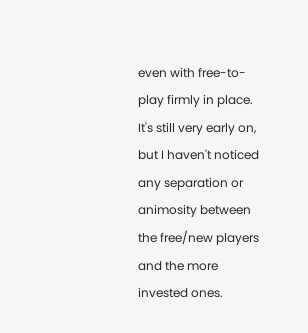even with free-to-play firmly in place. It's still very early on, but I haven't noticed any separation or animosity between the free/new players and the more invested ones.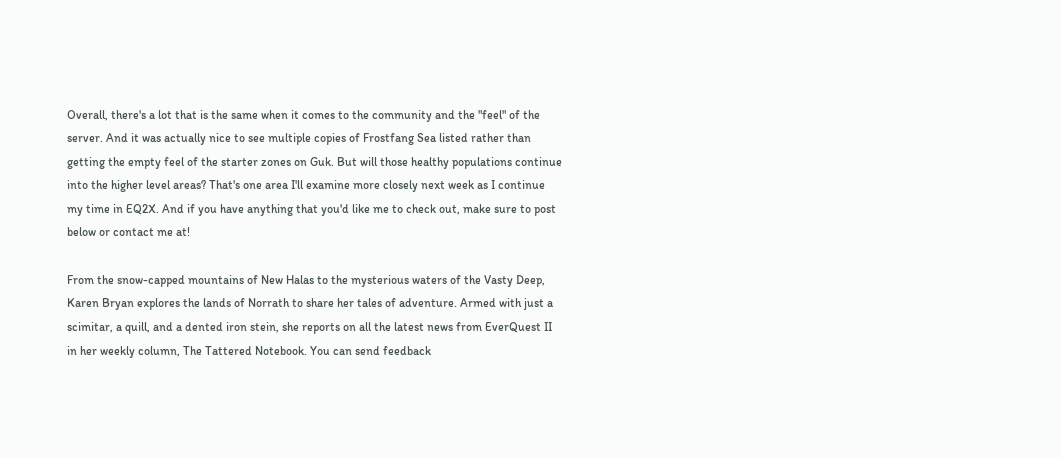Overall, there's a lot that is the same when it comes to the community and the "feel" of the server. And it was actually nice to see multiple copies of Frostfang Sea listed rather than getting the empty feel of the starter zones on Guk. But will those healthy populations continue into the higher level areas? That's one area I'll examine more closely next week as I continue my time in EQ2X. And if you have anything that you'd like me to check out, make sure to post below or contact me at!

From the snow-capped mountains of New Halas to the mysterious waters of the Vasty Deep, Karen Bryan explores the lands of Norrath to share her tales of adventure. Armed with just a scimitar, a quill, and a dented iron stein, she reports on all the latest news from EverQuest II in her weekly column, The Tattered Notebook. You can send feedback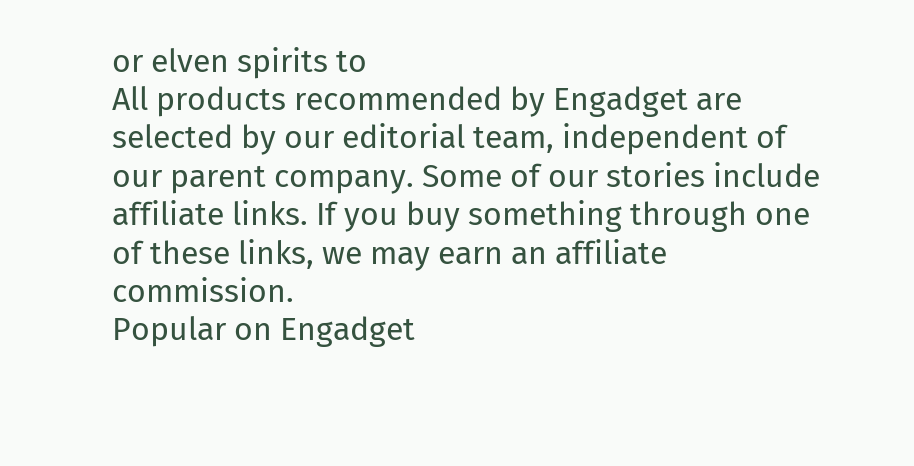or elven spirits to
All products recommended by Engadget are selected by our editorial team, independent of our parent company. Some of our stories include affiliate links. If you buy something through one of these links, we may earn an affiliate commission.
Popular on Engadget